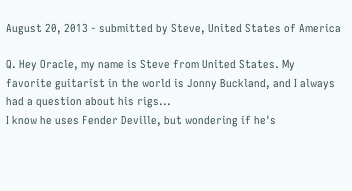August 20, 2013 - submitted by Steve, United States of America

Q. Hey Oracle, my name is Steve from United States. My favorite guitarist in the world is Jonny Buckland, and I always had a question about his rigs...
I know he uses Fender Deville, but wondering if he's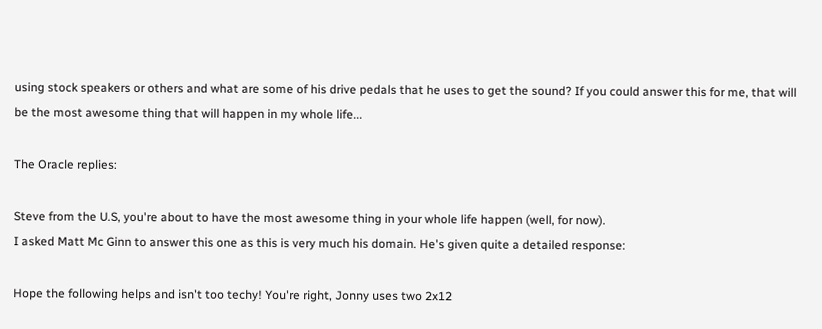using stock speakers or others and what are some of his drive pedals that he uses to get the sound? If you could answer this for me, that will be the most awesome thing that will happen in my whole life...

The Oracle replies:

Steve from the U.S, you're about to have the most awesome thing in your whole life happen (well, for now).
I asked Matt Mc Ginn to answer this one as this is very much his domain. He's given quite a detailed response:

Hope the following helps and isn't too techy! You're right, Jonny uses two 2x12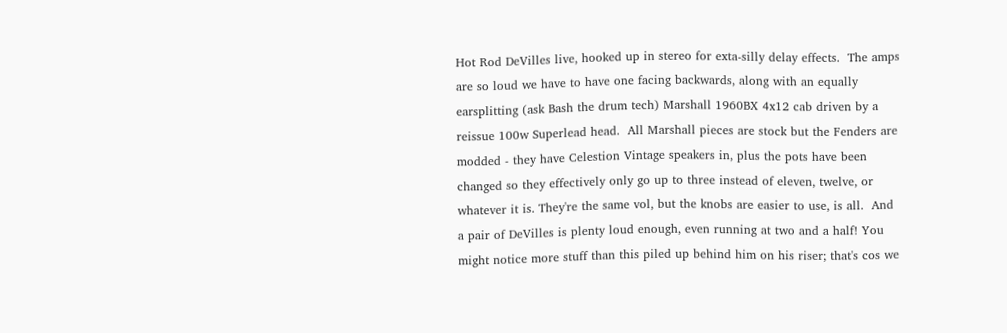Hot Rod DeVilles live, hooked up in stereo for exta-silly delay effects.  The amps are so loud we have to have one facing backwards, along with an equally earsplitting (ask Bash the drum tech) Marshall 1960BX 4x12 cab driven by a reissue 100w Superlead head.  All Marshall pieces are stock but the Fenders are modded - they have Celestion Vintage speakers in, plus the pots have been changed so they effectively only go up to three instead of eleven, twelve, or whatever it is. They're the same vol, but the knobs are easier to use, is all.  And a pair of DeVilles is plenty loud enough, even running at two and a half! You might notice more stuff than this piled up behind him on his riser; that's cos we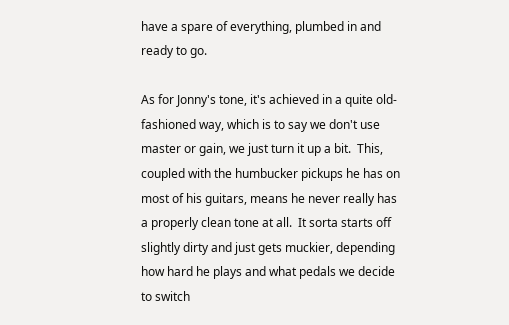have a spare of everything, plumbed in and ready to go.

As for Jonny's tone, it's achieved in a quite old-fashioned way, which is to say we don't use master or gain, we just turn it up a bit.  This, coupled with the humbucker pickups he has on most of his guitars, means he never really has a properly clean tone at all.  It sorta starts off slightly dirty and just gets muckier, depending how hard he plays and what pedals we decide to switch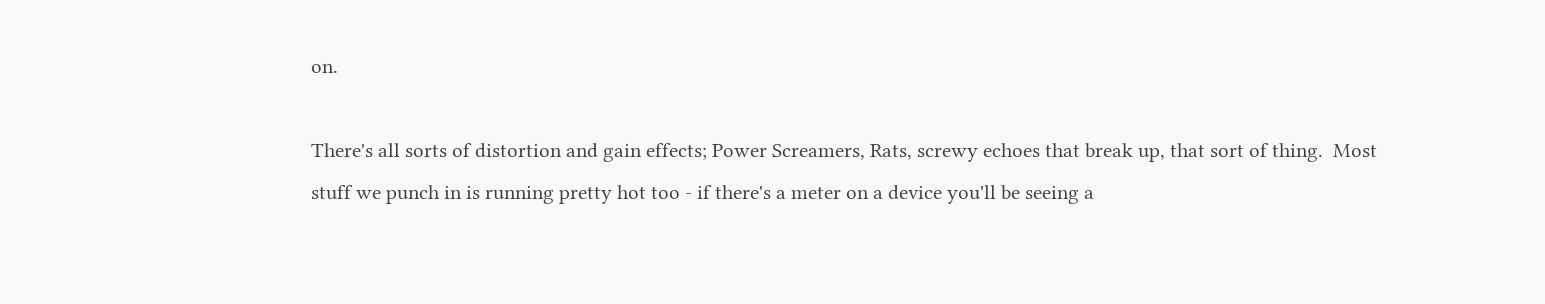on.

There's all sorts of distortion and gain effects; Power Screamers, Rats, screwy echoes that break up, that sort of thing.  Most stuff we punch in is running pretty hot too - if there's a meter on a device you'll be seeing a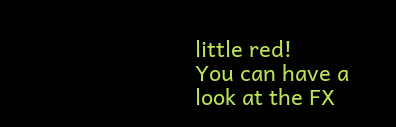little red!
You can have a look at the FX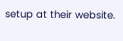setup at their website.